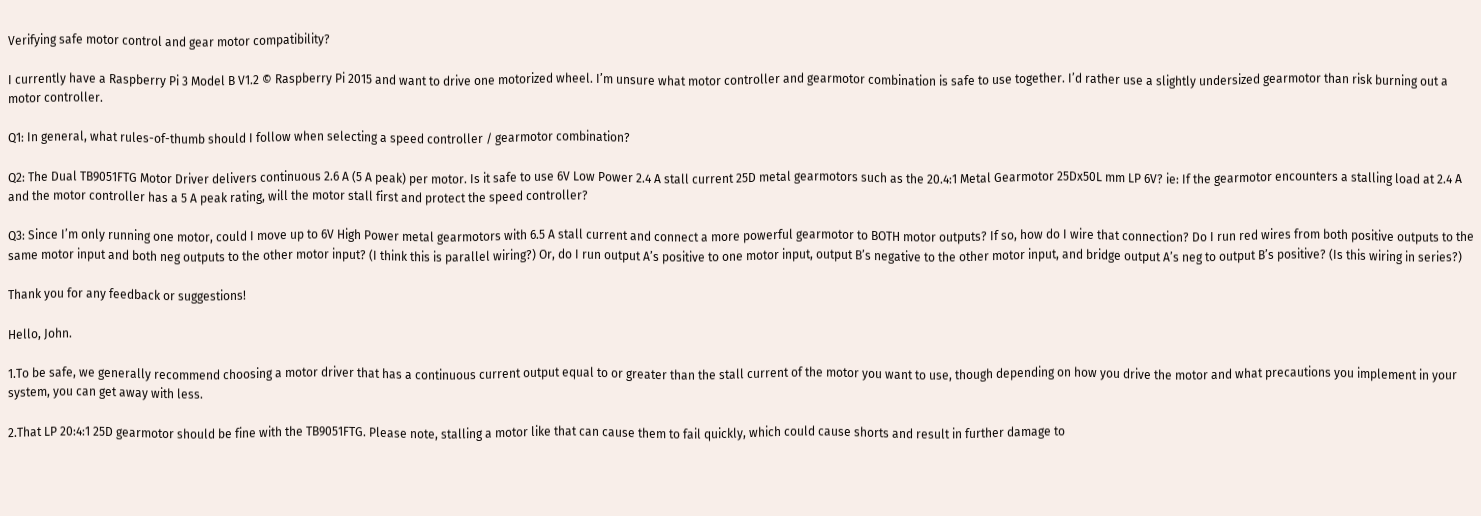Verifying safe motor control and gear motor compatibility?

I currently have a Raspberry Pi 3 Model B V1.2 © Raspberry Pi 2015 and want to drive one motorized wheel. I’m unsure what motor controller and gearmotor combination is safe to use together. I’d rather use a slightly undersized gearmotor than risk burning out a motor controller.

Q1: In general, what rules-of-thumb should I follow when selecting a speed controller / gearmotor combination?

Q2: The Dual TB9051FTG Motor Driver delivers continuous 2.6 A (5 A peak) per motor. Is it safe to use 6V Low Power 2.4 A stall current 25D metal gearmotors such as the 20.4:1 Metal Gearmotor 25Dx50L mm LP 6V? ie: If the gearmotor encounters a stalling load at 2.4 A and the motor controller has a 5 A peak rating, will the motor stall first and protect the speed controller?

Q3: Since I’m only running one motor, could I move up to 6V High Power metal gearmotors with 6.5 A stall current and connect a more powerful gearmotor to BOTH motor outputs? If so, how do I wire that connection? Do I run red wires from both positive outputs to the same motor input and both neg outputs to the other motor input? (I think this is parallel wiring?) Or, do I run output A’s positive to one motor input, output B’s negative to the other motor input, and bridge output A’s neg to output B’s positive? (Is this wiring in series?)

Thank you for any feedback or suggestions!

Hello, John.

1.To be safe, we generally recommend choosing a motor driver that has a continuous current output equal to or greater than the stall current of the motor you want to use, though depending on how you drive the motor and what precautions you implement in your system, you can get away with less.

2.That LP 20:4:1 25D gearmotor should be fine with the TB9051FTG. Please note, stalling a motor like that can cause them to fail quickly, which could cause shorts and result in further damage to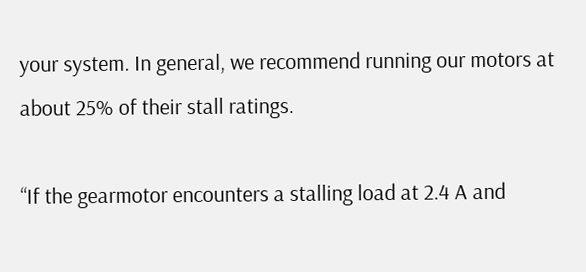your system. In general, we recommend running our motors at about 25% of their stall ratings.

“If the gearmotor encounters a stalling load at 2.4 A and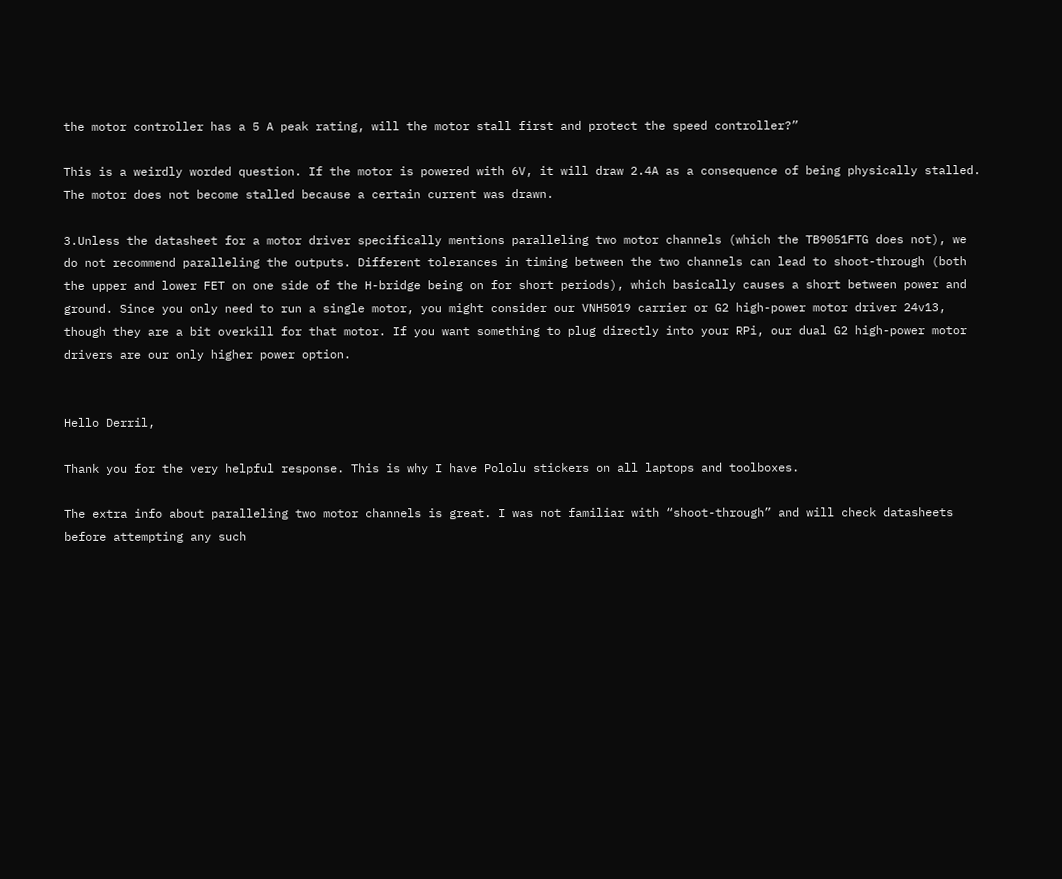the motor controller has a 5 A peak rating, will the motor stall first and protect the speed controller?”

This is a weirdly worded question. If the motor is powered with 6V, it will draw 2.4A as a consequence of being physically stalled. The motor does not become stalled because a certain current was drawn.

3.Unless the datasheet for a motor driver specifically mentions paralleling two motor channels (which the TB9051FTG does not), we do not recommend paralleling the outputs. Different tolerances in timing between the two channels can lead to shoot-through (both the upper and lower FET on one side of the H-bridge being on for short periods), which basically causes a short between power and ground. Since you only need to run a single motor, you might consider our VNH5019 carrier or G2 high-power motor driver 24v13, though they are a bit overkill for that motor. If you want something to plug directly into your RPi, our dual G2 high-power motor drivers are our only higher power option.


Hello Derril,

Thank you for the very helpful response. This is why I have Pololu stickers on all laptops and toolboxes.

The extra info about paralleling two motor channels is great. I was not familiar with “shoot-through” and will check datasheets before attempting any such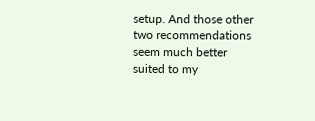setup. And those other two recommendations seem much better suited to my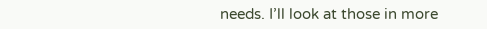needs. I’ll look at those in more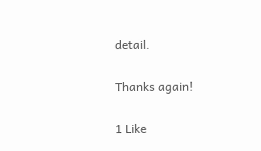detail.

Thanks again!

1 Like